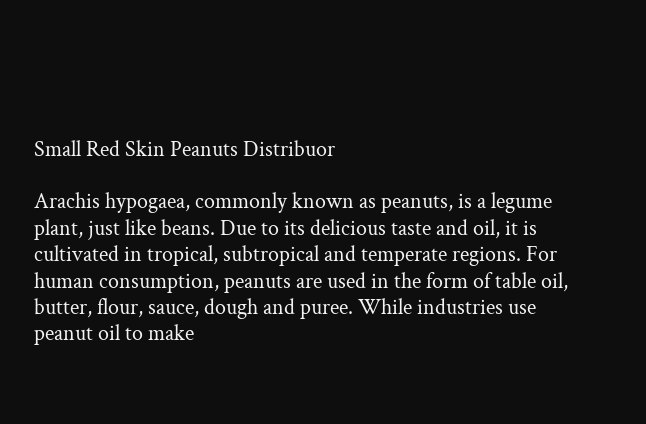Small Red Skin Peanuts Distribuor

Arachis hypogaea, commonly known as peanuts, is a legume plant, just like beans. Due to its delicious taste and oil, it is cultivated in tropical, subtropical and temperate regions. For human consumption, peanuts are used in the form of table oil, butter, flour, sauce, dough and puree. While industries use peanut oil to make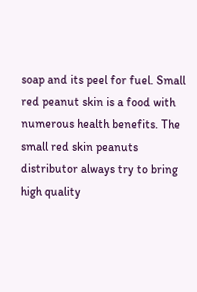soap and its peel for fuel. Small red peanut skin is a food with numerous health benefits. The small red skin peanuts distributor always try to bring high quality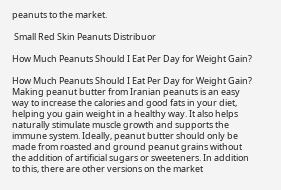peanuts to the market.

 Small Red Skin Peanuts Distribuor

How Much Peanuts Should I Eat Per Day for Weight Gain?

How Much Peanuts Should I Eat Per Day for Weight Gain? Making peanut butter from Iranian peanuts is an easy way to increase the calories and good fats in your diet, helping you gain weight in a healthy way. It also helps naturally stimulate muscle growth and supports the immune system. Ideally, peanut butter should only be made from roasted and ground peanut grains without the addition of artificial sugars or sweeteners. In addition to this, there are other versions on the market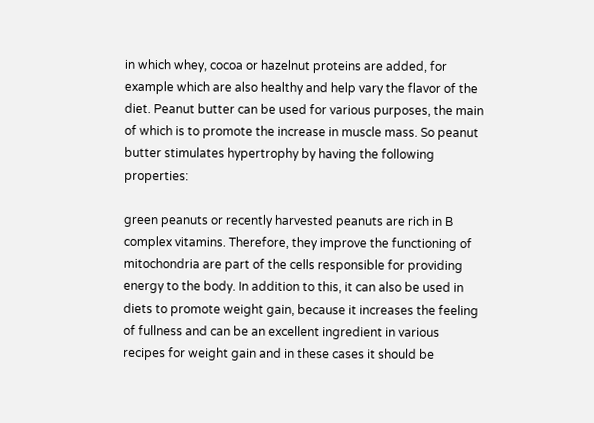in which whey, cocoa or hazelnut proteins are added, for example which are also healthy and help vary the flavor of the diet. Peanut butter can be used for various purposes, the main of which is to promote the increase in muscle mass. So peanut butter stimulates hypertrophy by having the following properties:

green peanuts or recently harvested peanuts are rich in B complex vitamins. Therefore, they improve the functioning of mitochondria are part of the cells responsible for providing energy to the body. In addition to this, it can also be used in diets to promote weight gain, because it increases the feeling of fullness and can be an excellent ingredient in various recipes for weight gain and in these cases it should be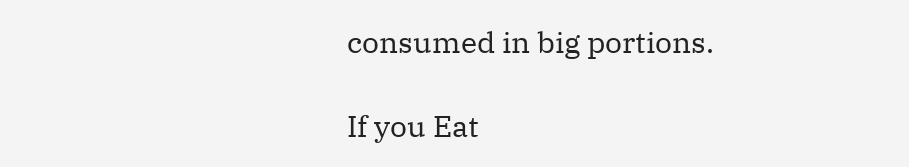consumed in big portions.

If you Eat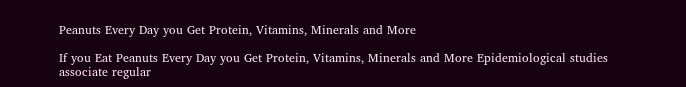Peanuts Every Day you Get Protein, Vitamins, Minerals and More

If you Eat Peanuts Every Day you Get Protein, Vitamins, Minerals and More Epidemiological studies associate regular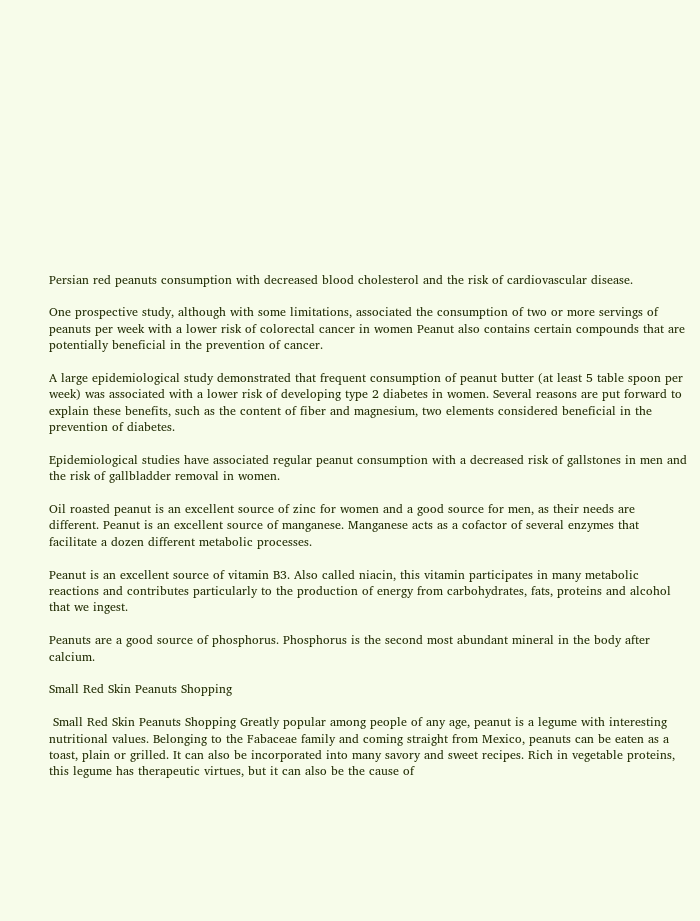Persian red peanuts consumption with decreased blood cholesterol and the risk of cardiovascular disease.

One prospective study, although with some limitations, associated the consumption of two or more servings of peanuts per week with a lower risk of colorectal cancer in women Peanut also contains certain compounds that are potentially beneficial in the prevention of cancer.

A large epidemiological study demonstrated that frequent consumption of peanut butter (at least 5 table spoon per week) was associated with a lower risk of developing type 2 diabetes in women. Several reasons are put forward to explain these benefits, such as the content of fiber and magnesium, two elements considered beneficial in the prevention of diabetes.

Epidemiological studies have associated regular peanut consumption with a decreased risk of gallstones in men and the risk of gallbladder removal in women.

Oil roasted peanut is an excellent source of zinc for women and a good source for men, as their needs are different. Peanut is an excellent source of manganese. Manganese acts as a cofactor of several enzymes that facilitate a dozen different metabolic processes.

Peanut is an excellent source of vitamin B3. Also called niacin, this vitamin participates in many metabolic reactions and contributes particularly to the production of energy from carbohydrates, fats, proteins and alcohol that we ingest.

Peanuts are a good source of phosphorus. Phosphorus is the second most abundant mineral in the body after calcium.

Small Red Skin Peanuts Shopping

 Small Red Skin Peanuts Shopping Greatly popular among people of any age, peanut is a legume with interesting nutritional values. Belonging to the Fabaceae family and coming straight from Mexico, peanuts can be eaten as a toast, plain or grilled. It can also be incorporated into many savory and sweet recipes. Rich in vegetable proteins, this legume has therapeutic virtues, but it can also be the cause of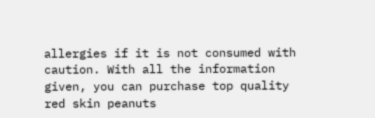allergies if it is not consumed with caution. With all the information given, you can purchase top quality red skin peanuts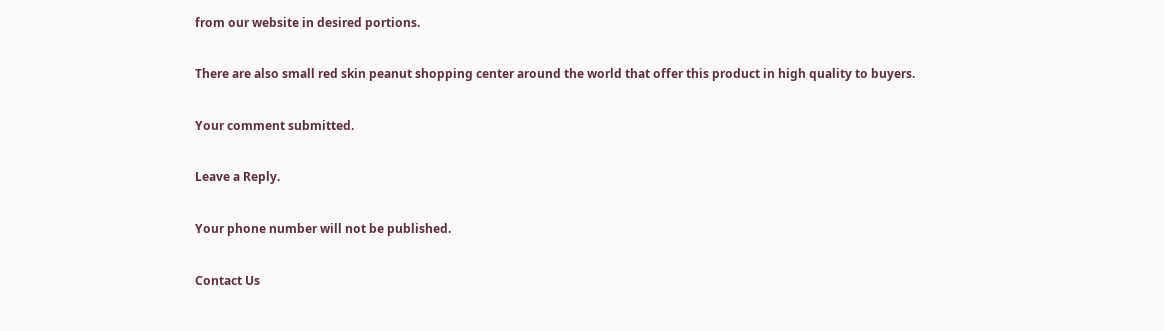from our website in desired portions.

There are also small red skin peanut shopping center around the world that offer this product in high quality to buyers.

Your comment submitted.

Leave a Reply.

Your phone number will not be published.

Contact Us